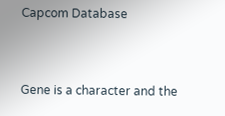Capcom Database


Gene is a character and the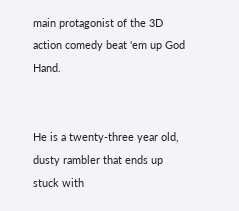main protagonist of the 3D action comedy beat 'em up God Hand.


He is a twenty-three year old, dusty rambler that ends up stuck with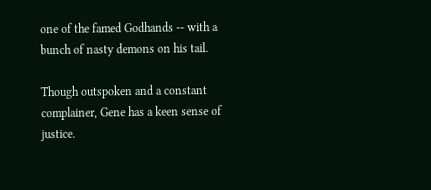one of the famed Godhands -- with a bunch of nasty demons on his tail.

Though outspoken and a constant complainer, Gene has a keen sense of justice.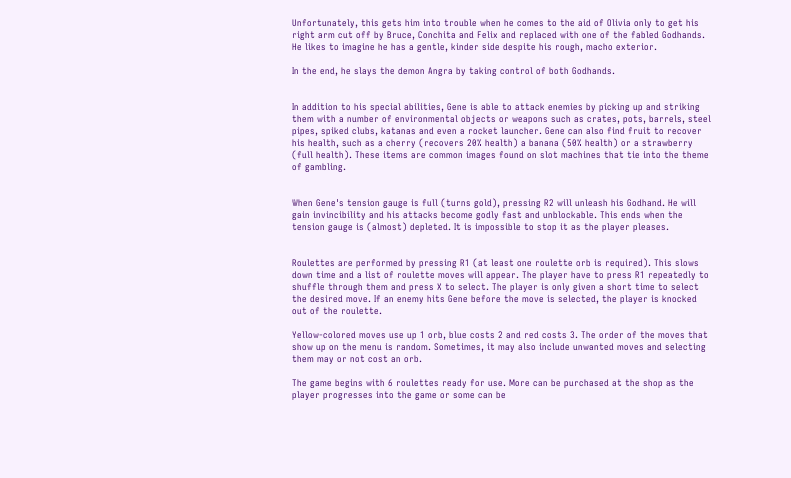Unfortunately, this gets him into trouble when he comes to the aid of Olivia only to get his right arm cut off by Bruce, Conchita and Felix and replaced with one of the fabled Godhands. He likes to imagine he has a gentle, kinder side despite his rough, macho exterior.

In the end, he slays the demon Angra by taking control of both Godhands.


In addition to his special abilities, Gene is able to attack enemies by picking up and striking them with a number of environmental objects or weapons such as crates, pots, barrels, steel pipes, spiked clubs, katanas and even a rocket launcher. Gene can also find fruit to recover his health, such as a cherry (recovers 20% health) a banana (50% health) or a strawberry (full health). These items are common images found on slot machines that tie into the theme of gambling.


When Gene's tension gauge is full (turns gold), pressing R2 will unleash his Godhand. He will gain invincibility and his attacks become godly fast and unblockable. This ends when the tension gauge is (almost) depleted. It is impossible to stop it as the player pleases.


Roulettes are performed by pressing R1 (at least one roulette orb is required). This slows down time and a list of roulette moves will appear. The player have to press R1 repeatedly to shuffle through them and press X to select. The player is only given a short time to select the desired move. If an enemy hits Gene before the move is selected, the player is knocked out of the roulette.

Yellow-colored moves use up 1 orb, blue costs 2 and red costs 3. The order of the moves that show up on the menu is random. Sometimes, it may also include unwanted moves and selecting them may or not cost an orb.

The game begins with 6 roulettes ready for use. More can be purchased at the shop as the player progresses into the game or some can be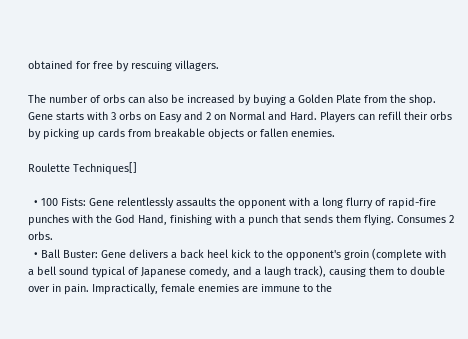obtained for free by rescuing villagers.

The number of orbs can also be increased by buying a Golden Plate from the shop. Gene starts with 3 orbs on Easy and 2 on Normal and Hard. Players can refill their orbs by picking up cards from breakable objects or fallen enemies.

Roulette Techniques[]

  • 100 Fists: Gene relentlessly assaults the opponent with a long flurry of rapid-fire punches with the God Hand, finishing with a punch that sends them flying. Consumes 2 orbs.
  • Ball Buster: Gene delivers a back heel kick to the opponent's groin (complete with a bell sound typical of Japanese comedy, and a laugh track), causing them to double over in pain. Impractically, female enemies are immune to the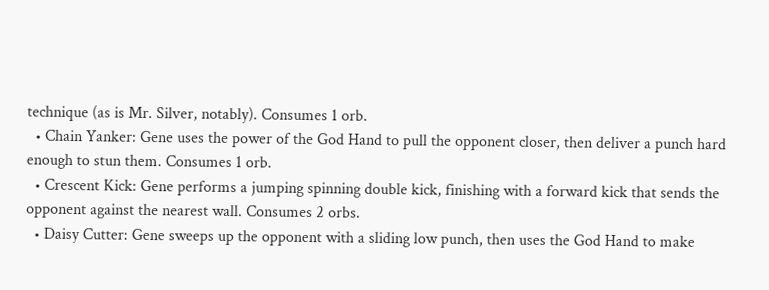technique (as is Mr. Silver, notably). Consumes 1 orb.
  • Chain Yanker: Gene uses the power of the God Hand to pull the opponent closer, then deliver a punch hard enough to stun them. Consumes 1 orb.
  • Crescent Kick: Gene performs a jumping spinning double kick, finishing with a forward kick that sends the opponent against the nearest wall. Consumes 2 orbs.
  • Daisy Cutter: Gene sweeps up the opponent with a sliding low punch, then uses the God Hand to make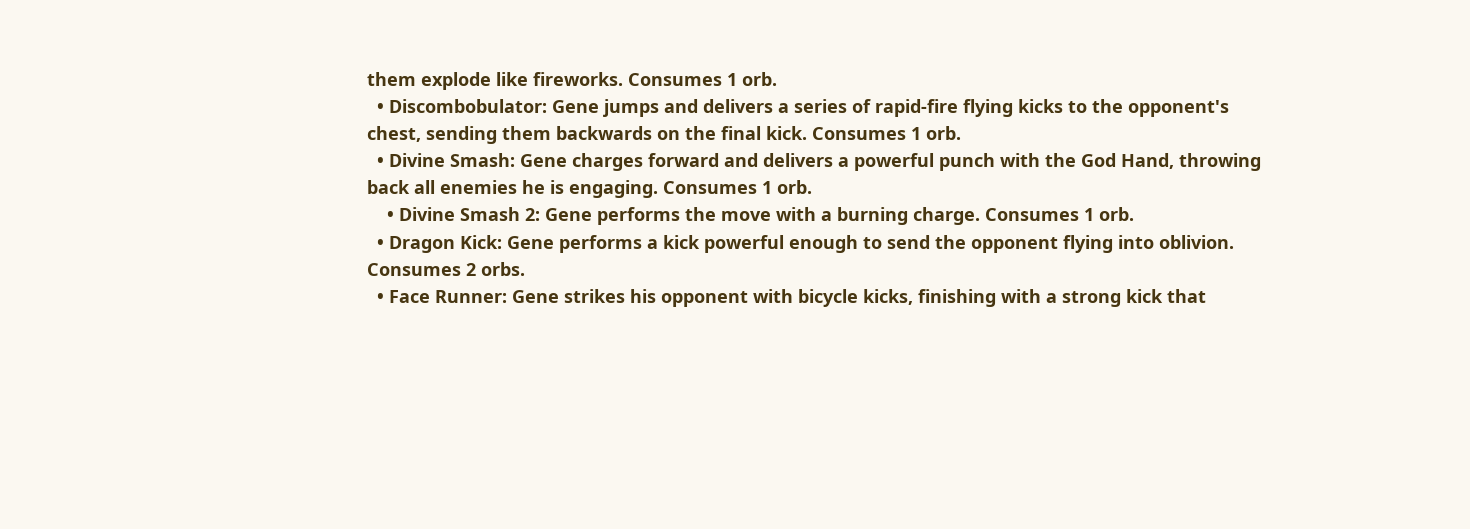them explode like fireworks. Consumes 1 orb.
  • Discombobulator: Gene jumps and delivers a series of rapid-fire flying kicks to the opponent's chest, sending them backwards on the final kick. Consumes 1 orb.
  • Divine Smash: Gene charges forward and delivers a powerful punch with the God Hand, throwing back all enemies he is engaging. Consumes 1 orb.
    • Divine Smash 2: Gene performs the move with a burning charge. Consumes 1 orb.
  • Dragon Kick: Gene performs a kick powerful enough to send the opponent flying into oblivion. Consumes 2 orbs.
  • Face Runner: Gene strikes his opponent with bicycle kicks, finishing with a strong kick that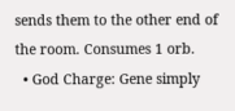sends them to the other end of the room. Consumes 1 orb.
  • God Charge: Gene simply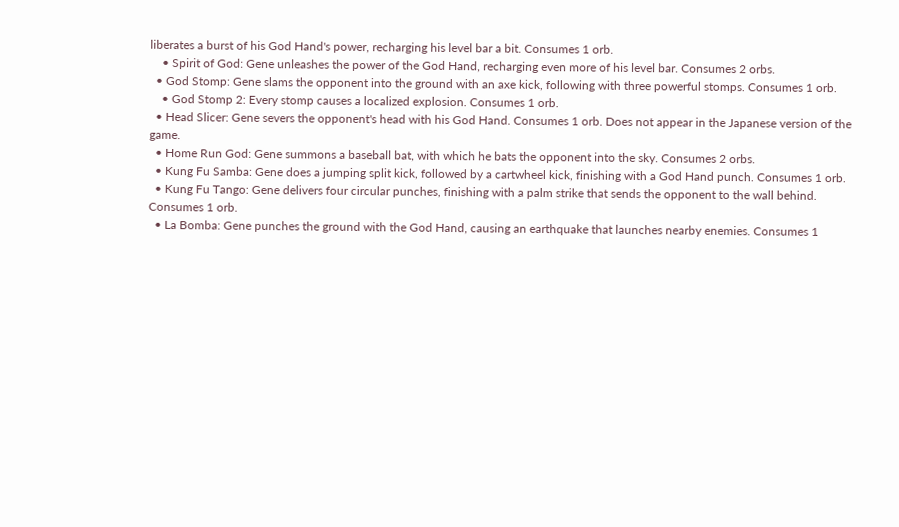liberates a burst of his God Hand's power, recharging his level bar a bit. Consumes 1 orb.
    • Spirit of God: Gene unleashes the power of the God Hand, recharging even more of his level bar. Consumes 2 orbs.
  • God Stomp: Gene slams the opponent into the ground with an axe kick, following with three powerful stomps. Consumes 1 orb.
    • God Stomp 2: Every stomp causes a localized explosion. Consumes 1 orb.
  • Head Slicer: Gene severs the opponent's head with his God Hand. Consumes 1 orb. Does not appear in the Japanese version of the game.
  • Home Run God: Gene summons a baseball bat, with which he bats the opponent into the sky. Consumes 2 orbs.
  • Kung Fu Samba: Gene does a jumping split kick, followed by a cartwheel kick, finishing with a God Hand punch. Consumes 1 orb.
  • Kung Fu Tango: Gene delivers four circular punches, finishing with a palm strike that sends the opponent to the wall behind. Consumes 1 orb.
  • La Bomba: Gene punches the ground with the God Hand, causing an earthquake that launches nearby enemies. Consumes 1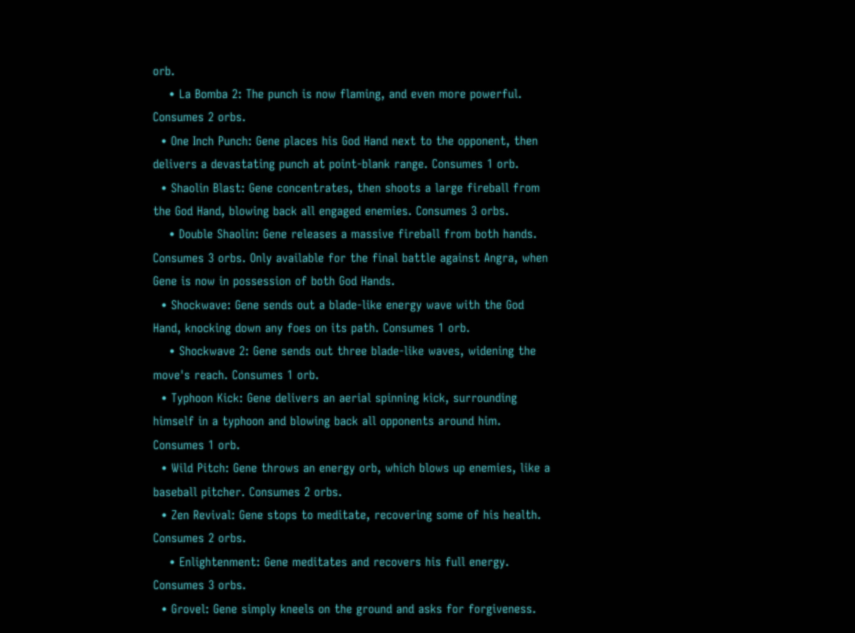orb.
    • La Bomba 2: The punch is now flaming, and even more powerful. Consumes 2 orbs.
  • One Inch Punch: Gene places his God Hand next to the opponent, then delivers a devastating punch at point-blank range. Consumes 1 orb.
  • Shaolin Blast: Gene concentrates, then shoots a large fireball from the God Hand, blowing back all engaged enemies. Consumes 3 orbs.
    • Double Shaolin: Gene releases a massive fireball from both hands. Consumes 3 orbs. Only available for the final battle against Angra, when Gene is now in possession of both God Hands.
  • Shockwave: Gene sends out a blade-like energy wave with the God Hand, knocking down any foes on its path. Consumes 1 orb.
    • Shockwave 2: Gene sends out three blade-like waves, widening the move's reach. Consumes 1 orb.
  • Typhoon Kick: Gene delivers an aerial spinning kick, surrounding himself in a typhoon and blowing back all opponents around him. Consumes 1 orb.
  • Wild Pitch: Gene throws an energy orb, which blows up enemies, like a baseball pitcher. Consumes 2 orbs.
  • Zen Revival: Gene stops to meditate, recovering some of his health. Consumes 2 orbs.
    • Enlightenment: Gene meditates and recovers his full energy. Consumes 3 orbs.
  • Grovel: Gene simply kneels on the ground and asks for forgiveness.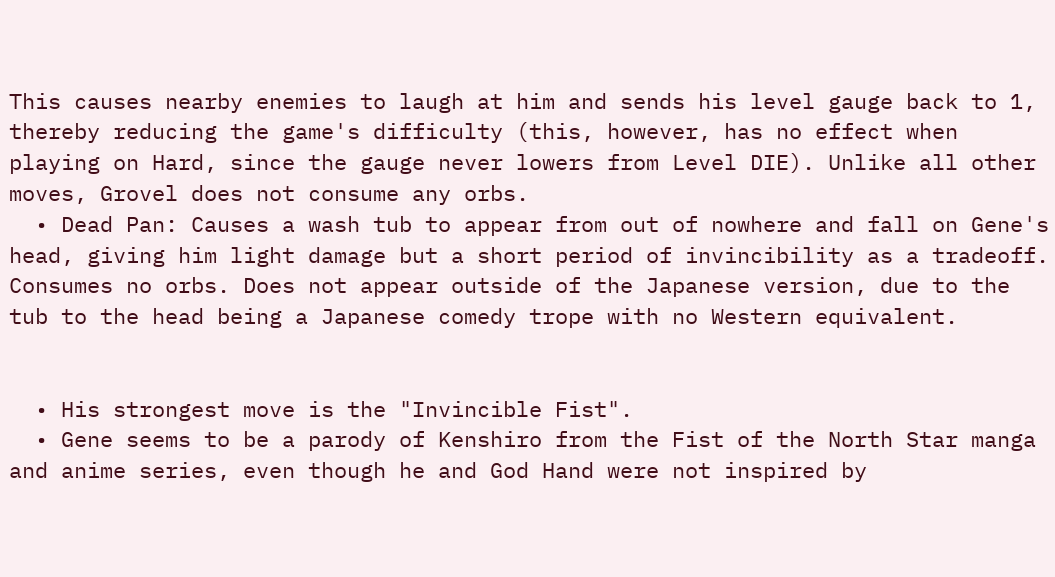This causes nearby enemies to laugh at him and sends his level gauge back to 1, thereby reducing the game's difficulty (this, however, has no effect when playing on Hard, since the gauge never lowers from Level DIE). Unlike all other moves, Grovel does not consume any orbs.
  • Dead Pan: Causes a wash tub to appear from out of nowhere and fall on Gene's head, giving him light damage but a short period of invincibility as a tradeoff. Consumes no orbs. Does not appear outside of the Japanese version, due to the tub to the head being a Japanese comedy trope with no Western equivalent.


  • His strongest move is the "Invincible Fist".
  • Gene seems to be a parody of Kenshiro from the Fist of the North Star manga and anime series, even though he and God Hand were not inspired by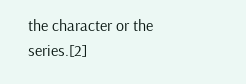the character or the series.[2]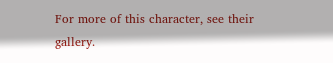For more of this character, see their gallery.